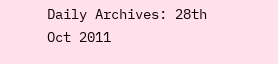Daily Archives: 28th Oct 2011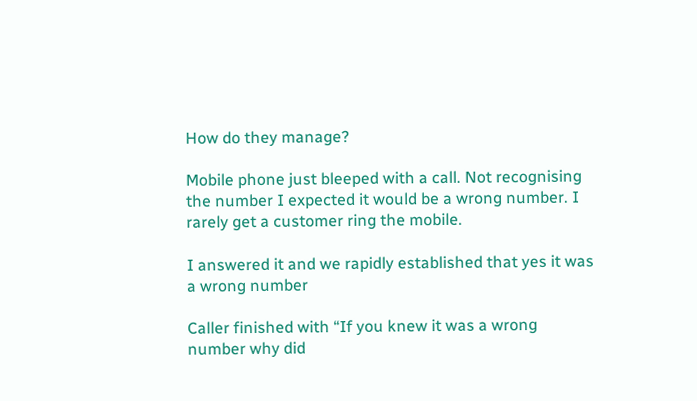How do they manage?

Mobile phone just bleeped with a call. Not recognising the number I expected it would be a wrong number. I rarely get a customer ring the mobile.

I answered it and we rapidly established that yes it was a wrong number

Caller finished with “If you knew it was a wrong number why did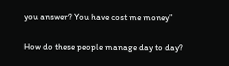you answer? You have cost me money”

How do these people manage day to day?